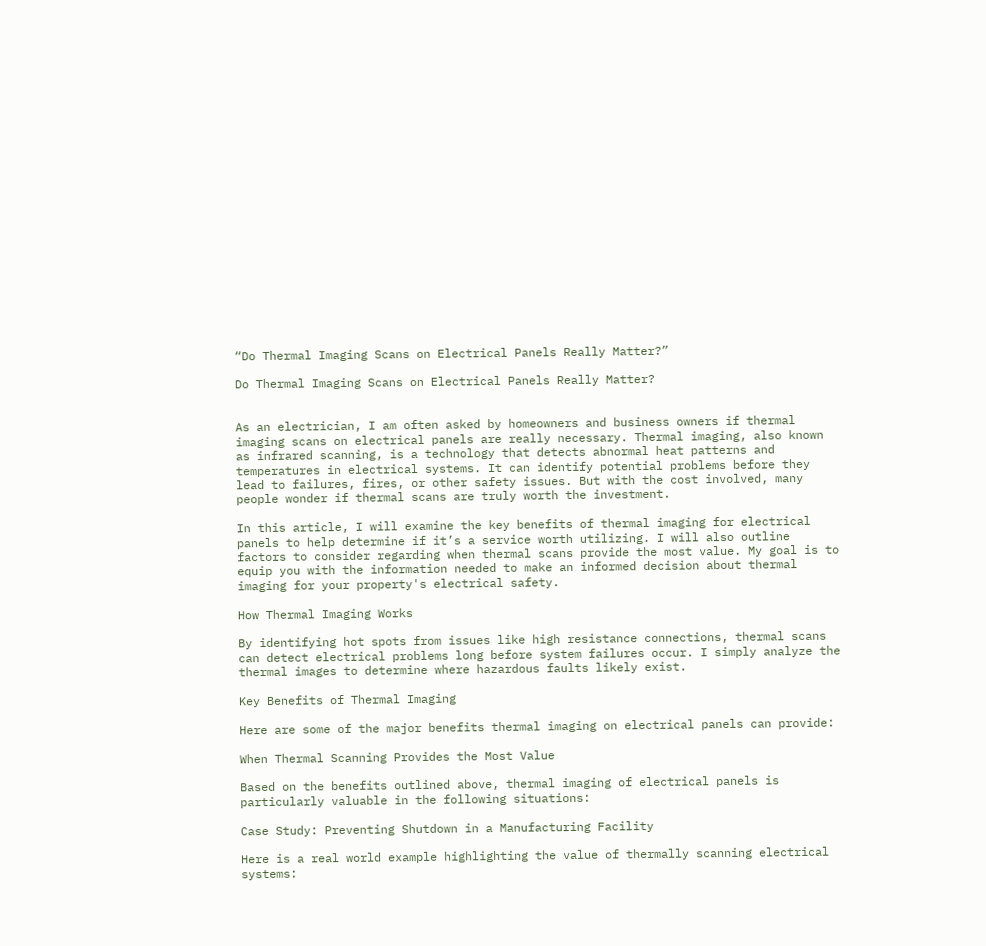“Do Thermal Imaging Scans on Electrical Panels Really Matter?”

Do Thermal Imaging Scans on Electrical Panels Really Matter?


As an electrician, I am often asked by homeowners and business owners if thermal imaging scans on electrical panels are really necessary. Thermal imaging, also known as infrared scanning, is a technology that detects abnormal heat patterns and temperatures in electrical systems. It can identify potential problems before they lead to failures, fires, or other safety issues. But with the cost involved, many people wonder if thermal scans are truly worth the investment.

In this article, I will examine the key benefits of thermal imaging for electrical panels to help determine if it’s a service worth utilizing. I will also outline factors to consider regarding when thermal scans provide the most value. My goal is to equip you with the information needed to make an informed decision about thermal imaging for your property's electrical safety.

How Thermal Imaging Works

By identifying hot spots from issues like high resistance connections, thermal scans can detect electrical problems long before system failures occur. I simply analyze the thermal images to determine where hazardous faults likely exist.

Key Benefits of Thermal Imaging

Here are some of the major benefits thermal imaging on electrical panels can provide:

When Thermal Scanning Provides the Most Value

Based on the benefits outlined above, thermal imaging of electrical panels is particularly valuable in the following situations:

Case Study: Preventing Shutdown in a Manufacturing Facility

Here is a real world example highlighting the value of thermally scanning electrical systems: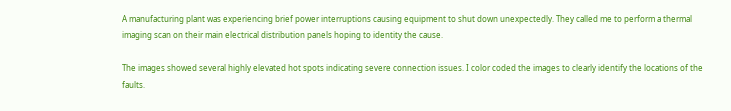A manufacturing plant was experiencing brief power interruptions causing equipment to shut down unexpectedly. They called me to perform a thermal imaging scan on their main electrical distribution panels hoping to identity the cause.

The images showed several highly elevated hot spots indicating severe connection issues. I color coded the images to clearly identify the locations of the faults.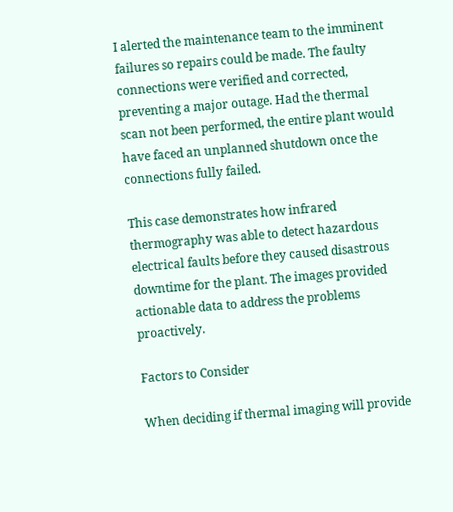I alerted the maintenance team to the imminent failures so repairs could be made. The faulty connections were verified and corrected, preventing a major outage. Had the thermal scan not been performed, the entire plant would have faced an unplanned shutdown once the connections fully failed.

This case demonstrates how infrared thermography was able to detect hazardous electrical faults before they caused disastrous downtime for the plant. The images provided actionable data to address the problems proactively.

Factors to Consider

When deciding if thermal imaging will provide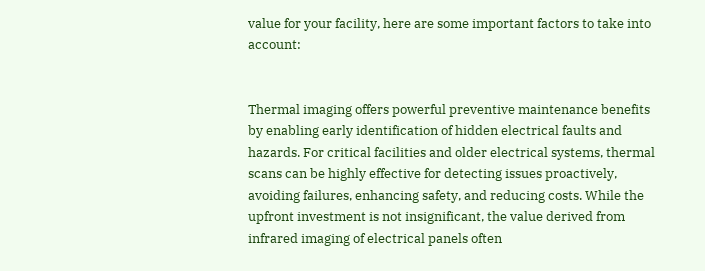value for your facility, here are some important factors to take into account:


Thermal imaging offers powerful preventive maintenance benefits by enabling early identification of hidden electrical faults and hazards. For critical facilities and older electrical systems, thermal scans can be highly effective for detecting issues proactively, avoiding failures, enhancing safety, and reducing costs. While the upfront investment is not insignificant, the value derived from infrared imaging of electrical panels often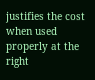justifies the cost when used properly at the right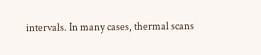intervals. In many cases, thermal scans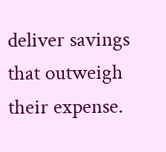deliver savings that outweigh their expense.